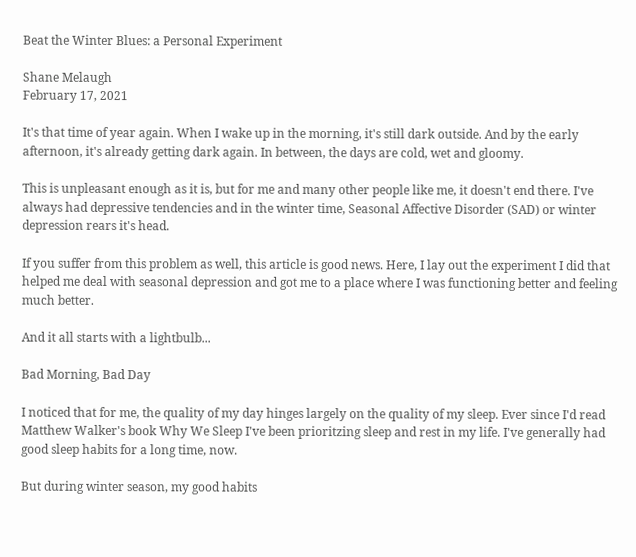Beat the Winter Blues: a Personal Experiment

Shane Melaugh
February 17, 2021

It's that time of year again. When I wake up in the morning, it's still dark outside. And by the early afternoon, it's already getting dark again. In between, the days are cold, wet and gloomy.

This is unpleasant enough as it is, but for me and many other people like me, it doesn't end there. I've always had depressive tendencies and in the winter time, Seasonal Affective Disorder (SAD) or winter depression rears it's head.

If you suffer from this problem as well, this article is good news. Here, I lay out the experiment I did that helped me deal with seasonal depression and got me to a place where I was functioning better and feeling much better.

And it all starts with a lightbulb...

Bad Morning, Bad Day

I noticed that for me, the quality of my day hinges largely on the quality of my sleep. Ever since I'd read Matthew Walker's book Why We Sleep I've been prioritzing sleep and rest in my life. I've generally had good sleep habits for a long time, now.

But during winter season, my good habits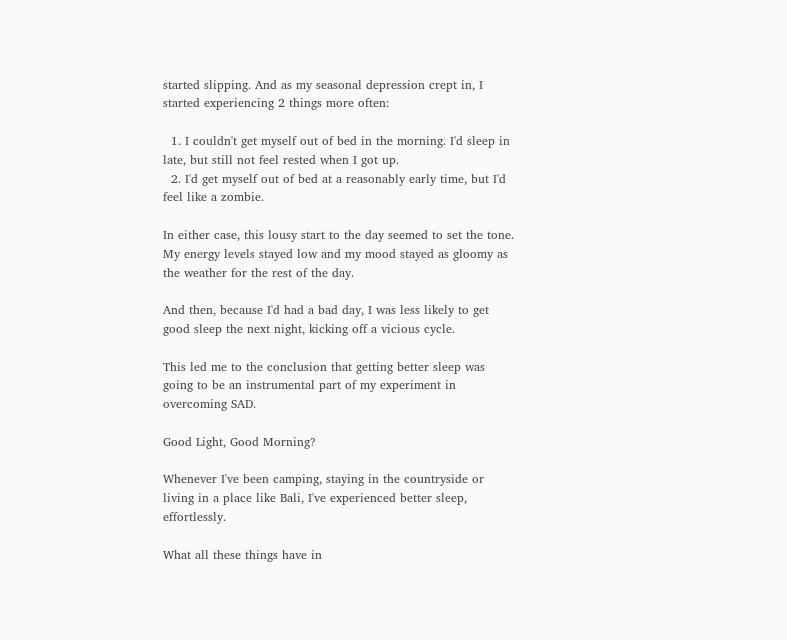started slipping. And as my seasonal depression crept in, I started experiencing 2 things more often:

  1. I couldn't get myself out of bed in the morning. I'd sleep in late, but still not feel rested when I got up.
  2. I'd get myself out of bed at a reasonably early time, but I'd feel like a zombie.

In either case, this lousy start to the day seemed to set the tone. My energy levels stayed low and my mood stayed as gloomy as the weather for the rest of the day.

And then, because I'd had a bad day, I was less likely to get good sleep the next night, kicking off a vicious cycle.

This led me to the conclusion that getting better sleep was going to be an instrumental part of my experiment in overcoming SAD.

Good Light, Good Morning?

Whenever I've been camping, staying in the countryside or living in a place like Bali, I've experienced better sleep, effortlessly.

What all these things have in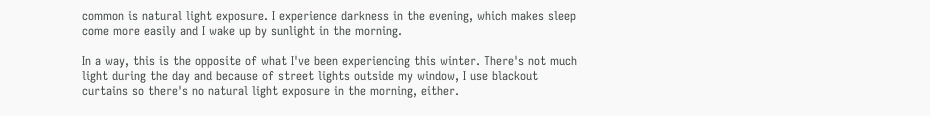common is natural light exposure. I experience darkness in the evening, which makes sleep come more easily and I wake up by sunlight in the morning.

In a way, this is the opposite of what I've been experiencing this winter. There's not much light during the day and because of street lights outside my window, I use blackout curtains so there's no natural light exposure in the morning, either.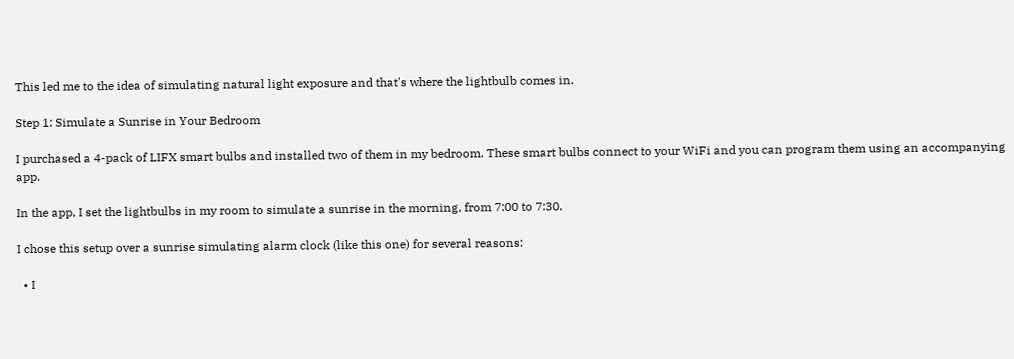This led me to the idea of simulating natural light exposure and that's where the lightbulb comes in.

Step 1: Simulate a Sunrise in Your Bedroom

I purchased a 4-pack of LIFX smart bulbs and installed two of them in my bedroom. These smart bulbs connect to your WiFi and you can program them using an accompanying app.

In the app, I set the lightbulbs in my room to simulate a sunrise in the morning, from 7:00 to 7:30.

I chose this setup over a sunrise simulating alarm clock (like this one) for several reasons:

  • I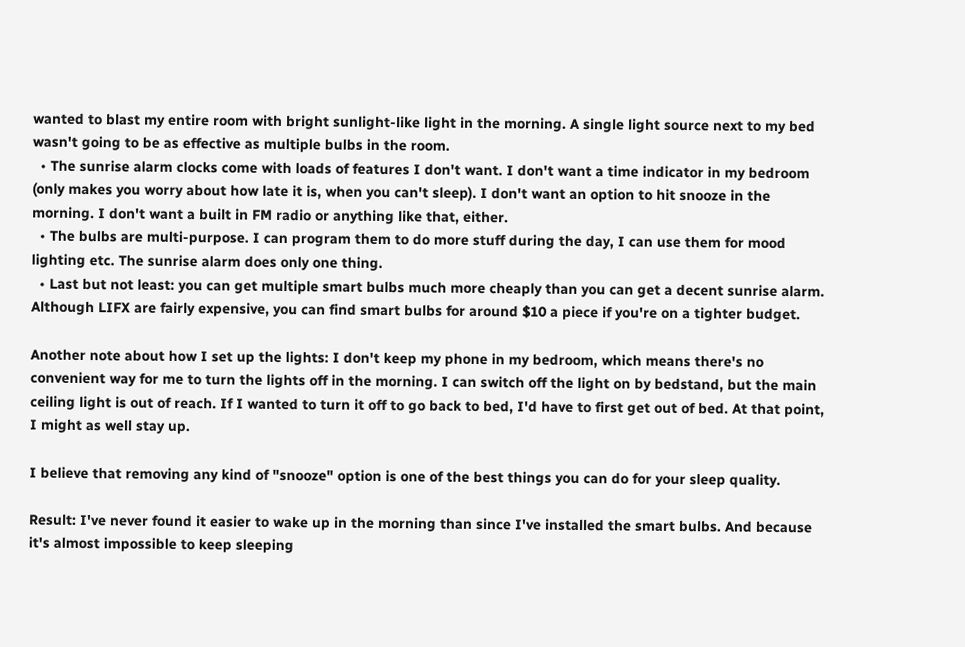wanted to blast my entire room with bright sunlight-like light in the morning. A single light source next to my bed wasn't going to be as effective as multiple bulbs in the room.
  • The sunrise alarm clocks come with loads of features I don't want. I don't want a time indicator in my bedroom (only makes you worry about how late it is, when you can't sleep). I don't want an option to hit snooze in the morning. I don't want a built in FM radio or anything like that, either.
  • The bulbs are multi-purpose. I can program them to do more stuff during the day, I can use them for mood lighting etc. The sunrise alarm does only one thing.
  • Last but not least: you can get multiple smart bulbs much more cheaply than you can get a decent sunrise alarm. Although LIFX are fairly expensive, you can find smart bulbs for around $10 a piece if you're on a tighter budget.

Another note about how I set up the lights: I don't keep my phone in my bedroom, which means there's no convenient way for me to turn the lights off in the morning. I can switch off the light on by bedstand, but the main ceiling light is out of reach. If I wanted to turn it off to go back to bed, I'd have to first get out of bed. At that point, I might as well stay up.

I believe that removing any kind of "snooze" option is one of the best things you can do for your sleep quality.

Result: I've never found it easier to wake up in the morning than since I've installed the smart bulbs. And because it's almost impossible to keep sleeping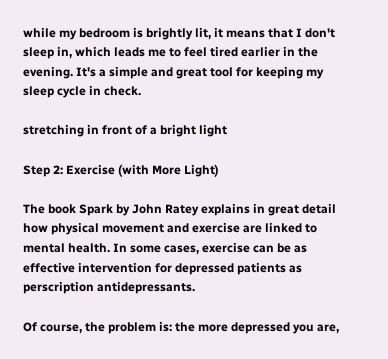while my bedroom is brightly lit, it means that I don't sleep in, which leads me to feel tired earlier in the evening. It's a simple and great tool for keeping my sleep cycle in check.

stretching in front of a bright light

Step 2: Exercise (with More Light)

The book Spark by John Ratey explains in great detail how physical movement and exercise are linked to mental health. In some cases, exercise can be as effective intervention for depressed patients as perscription antidepressants.

Of course, the problem is: the more depressed you are,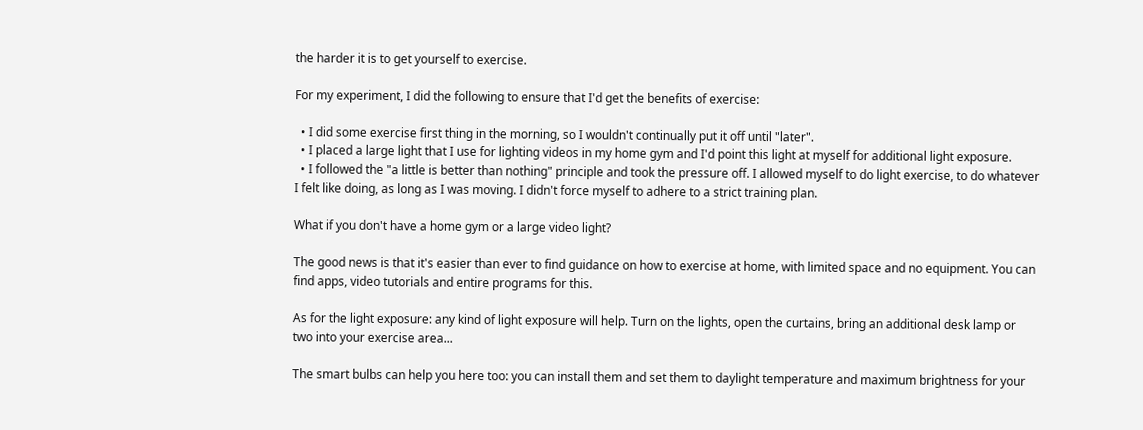the harder it is to get yourself to exercise.

For my experiment, I did the following to ensure that I'd get the benefits of exercise:

  • I did some exercise first thing in the morning, so I wouldn't continually put it off until "later".
  • I placed a large light that I use for lighting videos in my home gym and I'd point this light at myself for additional light exposure.
  • I followed the "a little is better than nothing" principle and took the pressure off. I allowed myself to do light exercise, to do whatever I felt like doing, as long as I was moving. I didn't force myself to adhere to a strict training plan.

What if you don't have a home gym or a large video light?

The good news is that it's easier than ever to find guidance on how to exercise at home, with limited space and no equipment. You can find apps, video tutorials and entire programs for this.

As for the light exposure: any kind of light exposure will help. Turn on the lights, open the curtains, bring an additional desk lamp or two into your exercise area...

The smart bulbs can help you here too: you can install them and set them to daylight temperature and maximum brightness for your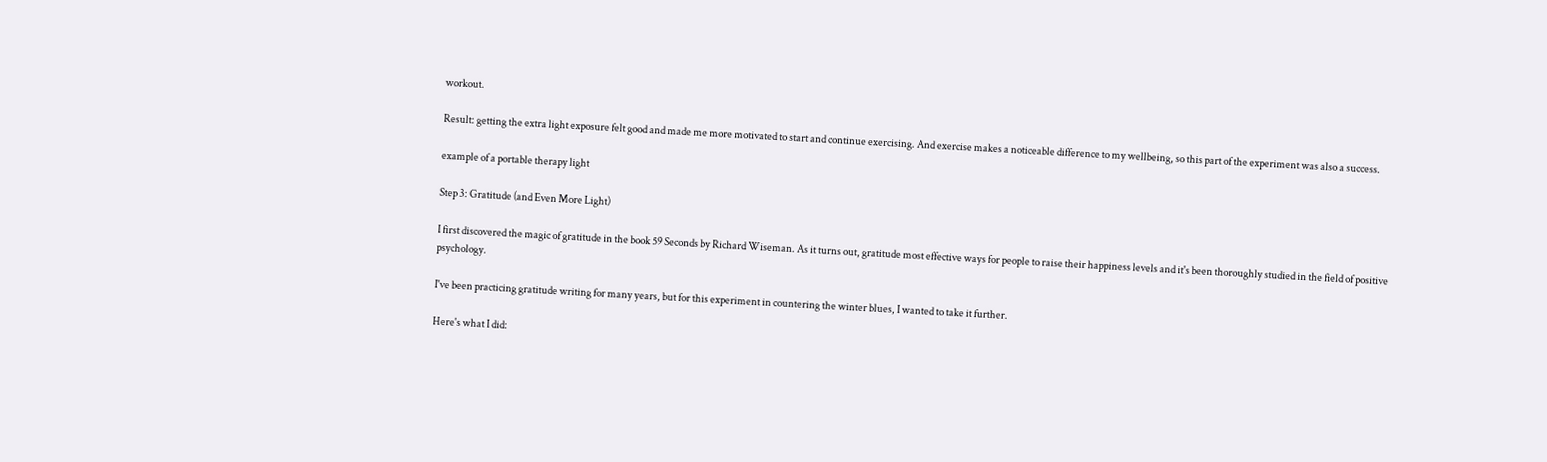workout.

Result: getting the extra light exposure felt good and made me more motivated to start and continue exercising. And exercise makes a noticeable difference to my wellbeing, so this part of the experiment was also a success.

example of a portable therapy light

Step 3: Gratitude (and Even More Light)

I first discovered the magic of gratitude in the book 59 Seconds by Richard Wiseman. As it turns out, gratitude most effective ways for people to raise their happiness levels and it's been thoroughly studied in the field of positive psychology.

I've been practicing gratitude writing for many years, but for this experiment in countering the winter blues, I wanted to take it further.

Here's what I did: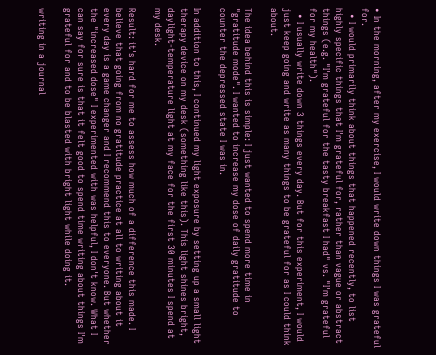• In the morning, after my exercise, I would write down things I was grateful for.
  • I would primarily think about things that happened recently, to list highly specific things that I'm grateful for, rather than vague or abstract things (e.g. "I'm grateful for the tasty breakfast I had" vs. "I'm grateful for my health").
  • I usually write down 3 things every day. But for this experiment, I would just keep going and write as many things to be grateful for as I could think about.

The idea behind this is simple: I just wanted to spend more time in "gratitude mode". I wanted to increase my dose of daily gratitude to counter the depressed state I was in.

In addition to this, I continued my light exposure by setting up a small light therapy device on my desk (something like this). This light shines bright, daylight-temperature light at my face for the first 30 minutes I spend at my desk.

Result: it's hard for me to assess how much of a difference this made. I believe that going from no gratitude practice at all to writing about it every day is a game changer and I recommend this to everyone. But whether the "increased dose" I experimented with was helpful, I don't know. What I can say for sure is that it felt good to spend time writing about things I'm grateful for and to be blasted with bright light while doing it.

writing in a journal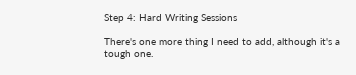Step 4: Hard Writing Sessions

There's one more thing I need to add, although it's a tough one.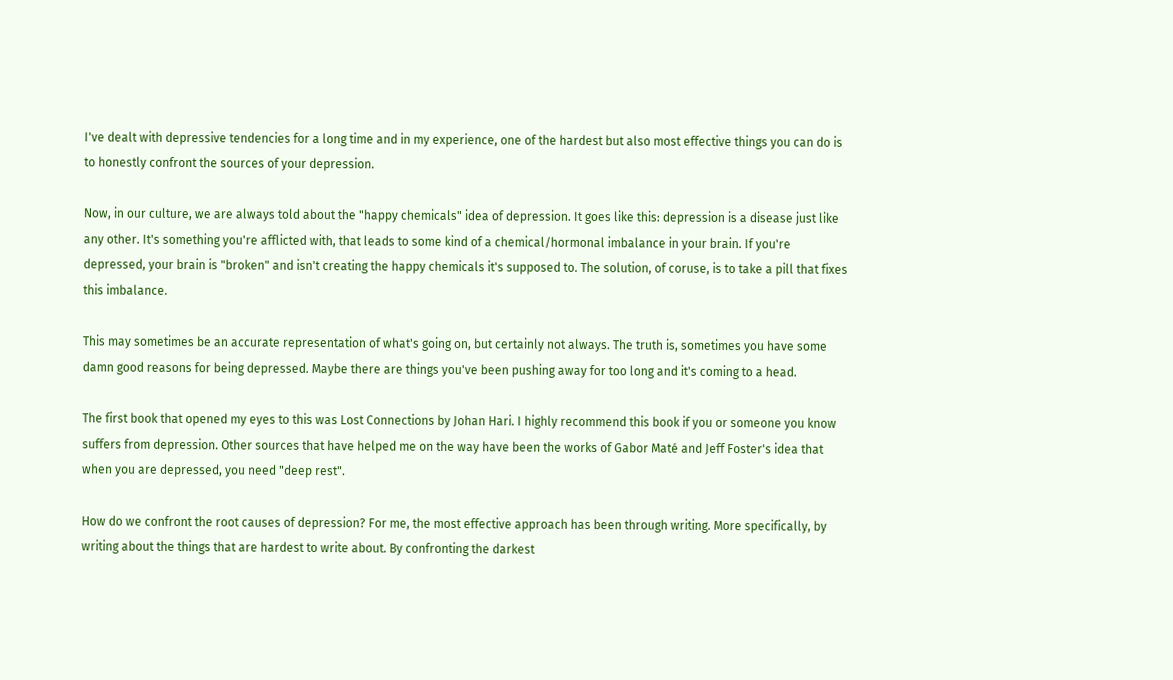I've dealt with depressive tendencies for a long time and in my experience, one of the hardest but also most effective things you can do is to honestly confront the sources of your depression.

Now, in our culture, we are always told about the "happy chemicals" idea of depression. It goes like this: depression is a disease just like any other. It's something you're afflicted with, that leads to some kind of a chemical/hormonal imbalance in your brain. If you're depressed, your brain is "broken" and isn't creating the happy chemicals it's supposed to. The solution, of coruse, is to take a pill that fixes this imbalance.

This may sometimes be an accurate representation of what's going on, but certainly not always. The truth is, sometimes you have some damn good reasons for being depressed. Maybe there are things you've been pushing away for too long and it's coming to a head.

The first book that opened my eyes to this was Lost Connections by Johan Hari. I highly recommend this book if you or someone you know suffers from depression. Other sources that have helped me on the way have been the works of Gabor Maté and Jeff Foster's idea that when you are depressed, you need "deep rest".

How do we confront the root causes of depression? For me, the most effective approach has been through writing. More specifically, by writing about the things that are hardest to write about. By confronting the darkest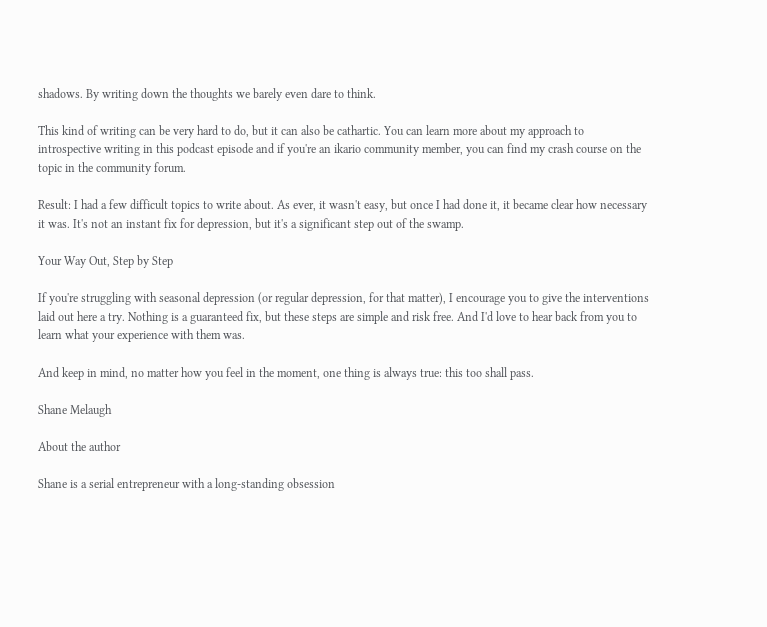shadows. By writing down the thoughts we barely even dare to think.

This kind of writing can be very hard to do, but it can also be cathartic. You can learn more about my approach to introspective writing in this podcast episode and if you're an ikario community member, you can find my crash course on the topic in the community forum.

Result: I had a few difficult topics to write about. As ever, it wasn't easy, but once I had done it, it became clear how necessary it was. It's not an instant fix for depression, but it's a significant step out of the swamp.

Your Way Out, Step by Step

If you're struggling with seasonal depression (or regular depression, for that matter), I encourage you to give the interventions laid out here a try. Nothing is a guaranteed fix, but these steps are simple and risk free. And I'd love to hear back from you to learn what your experience with them was.

And keep in mind, no matter how you feel in the moment, one thing is always true: this too shall pass.

Shane Melaugh

About the author

Shane is a serial entrepreneur with a long-standing obsession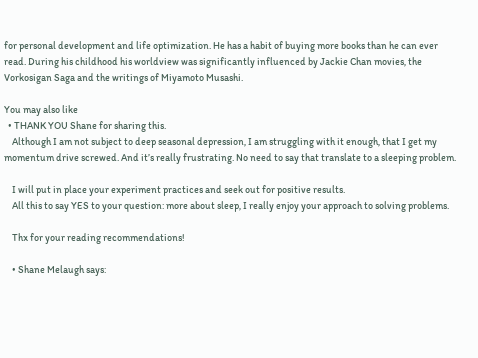for personal development and life optimization. He has a habit of buying more books than he can ever read. During his childhood his worldview was significantly influenced by Jackie Chan movies, the Vorkosigan Saga and the writings of Miyamoto Musashi.

You may also like
  • THANK YOU Shane for sharing this.
    Although I am not subject to deep seasonal depression, I am struggling with it enough, that I get my momentum drive screwed. And it’s really frustrating. No need to say that translate to a sleeping problem.

    I will put in place your experiment practices and seek out for positive results.
    All this to say YES to your question: more about sleep, I really enjoy your approach to solving problems.

    Thx for your reading recommendations!

    • Shane Melaugh says: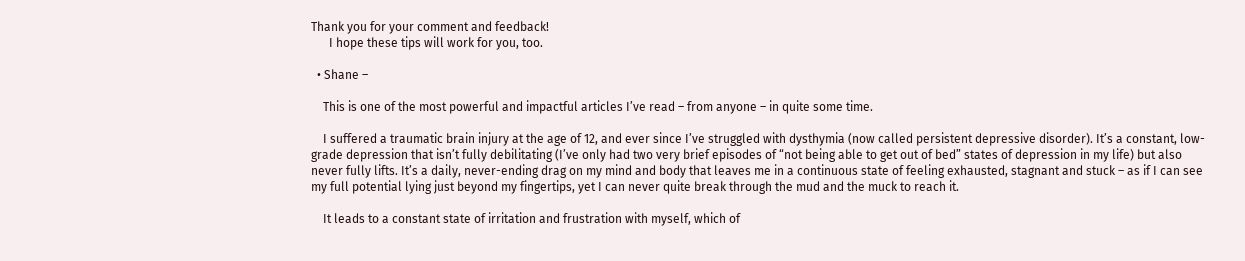Thank you for your comment and feedback!
      I hope these tips will work for you, too.

  • Shane –

    This is one of the most powerful and impactful articles I’ve read – from anyone – in quite some time.

    I suffered a traumatic brain injury at the age of 12, and ever since I’ve struggled with dysthymia (now called persistent depressive disorder). It’s a constant, low-grade depression that isn’t fully debilitating (I’ve only had two very brief episodes of “not being able to get out of bed” states of depression in my life) but also never fully lifts. It’s a daily, never-ending drag on my mind and body that leaves me in a continuous state of feeling exhausted, stagnant and stuck – as if I can see my full potential lying just beyond my fingertips, yet I can never quite break through the mud and the muck to reach it.

    It leads to a constant state of irritation and frustration with myself, which of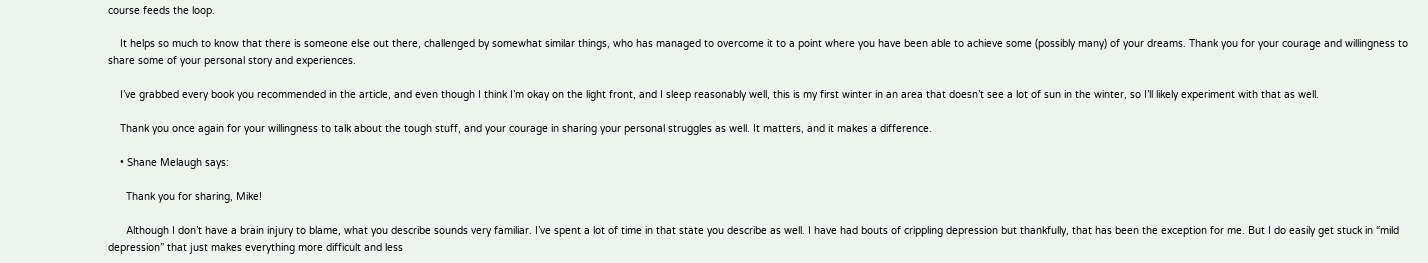course feeds the loop.

    It helps so much to know that there is someone else out there, challenged by somewhat similar things, who has managed to overcome it to a point where you have been able to achieve some (possibly many) of your dreams. Thank you for your courage and willingness to share some of your personal story and experiences.

    I’ve grabbed every book you recommended in the article, and even though I think I’m okay on the light front, and I sleep reasonably well, this is my first winter in an area that doesn’t see a lot of sun in the winter, so I’ll likely experiment with that as well.

    Thank you once again for your willingness to talk about the tough stuff, and your courage in sharing your personal struggles as well. It matters, and it makes a difference.

    • Shane Melaugh says:

      Thank you for sharing, Mike!

      Although I don’t have a brain injury to blame, what you describe sounds very familiar. I’ve spent a lot of time in that state you describe as well. I have had bouts of crippling depression but thankfully, that has been the exception for me. But I do easily get stuck in “mild depression” that just makes everything more difficult and less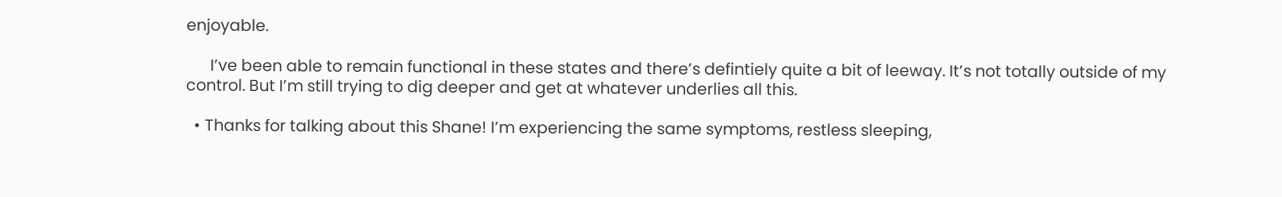enjoyable.

      I’ve been able to remain functional in these states and there’s defintiely quite a bit of leeway. It’s not totally outside of my control. But I’m still trying to dig deeper and get at whatever underlies all this.

  • Thanks for talking about this Shane! I’m experiencing the same symptoms, restless sleeping,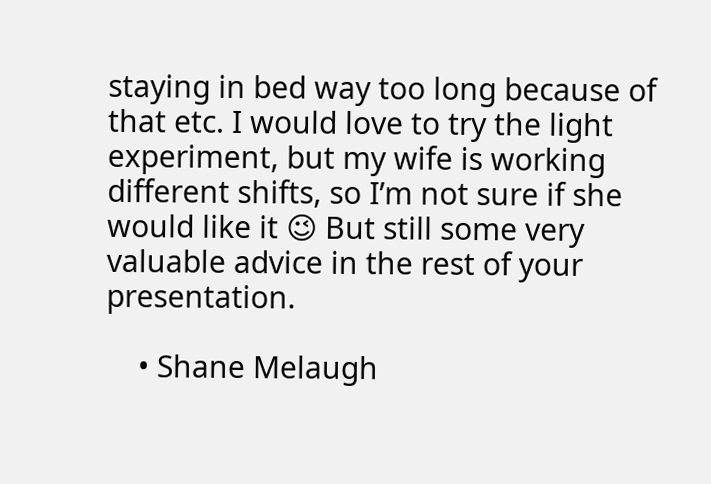staying in bed way too long because of that etc. I would love to try the light experiment, but my wife is working different shifts, so I’m not sure if she would like it 😉 But still some very valuable advice in the rest of your presentation.

    • Shane Melaugh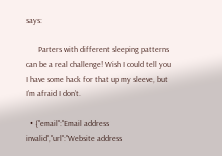says:

      Parters with different sleeping patterns can be a real challenge! Wish I could tell you I have some hack for that up my sleeve, but I’m afraid I don’t.

  • {"email":"Email address invalid","url":"Website address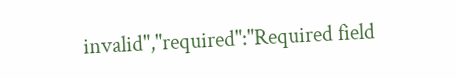invalid","required":"Required field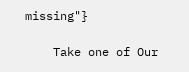missing"}

    Take one of Our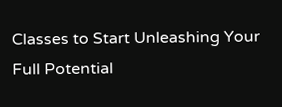Classes to Start Unleashing Your Full Potential